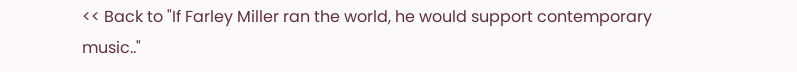<< Back to "If Farley Miller ran the world, he would support contemporary music.."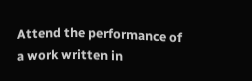Attend the performance of a work written in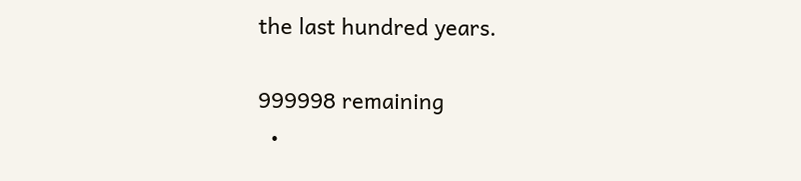the last hundred years.

999998 remaining
  •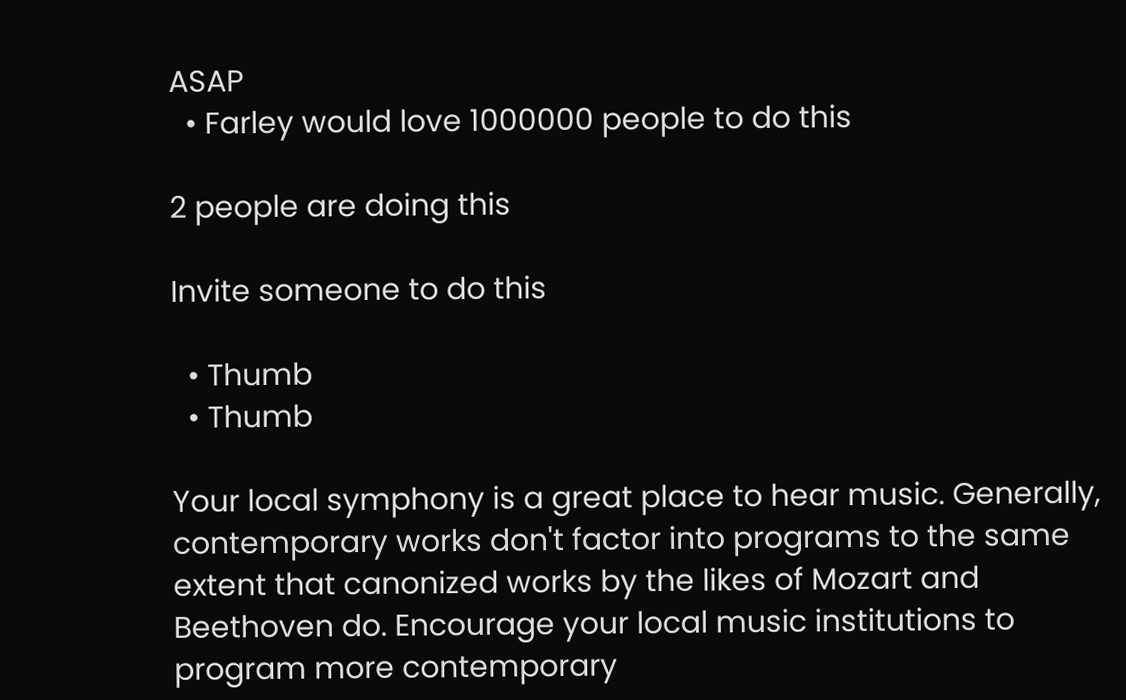ASAP
  • Farley would love 1000000 people to do this

2 people are doing this

Invite someone to do this

  • Thumb
  • Thumb

Your local symphony is a great place to hear music. Generally, contemporary works don't factor into programs to the same extent that canonized works by the likes of Mozart and Beethoven do. Encourage your local music institutions to program more contemporary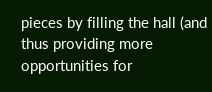pieces by filling the hall (and thus providing more opportunities for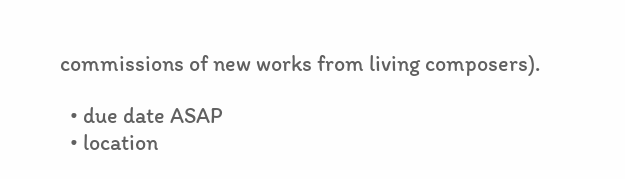commissions of new works from living composers).

  • due date ASAP
  • location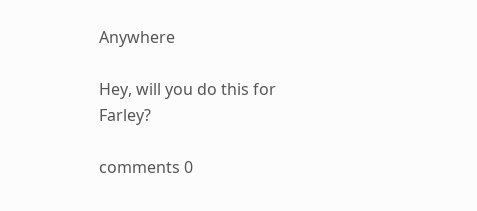Anywhere

Hey, will you do this for Farley?

comments 0